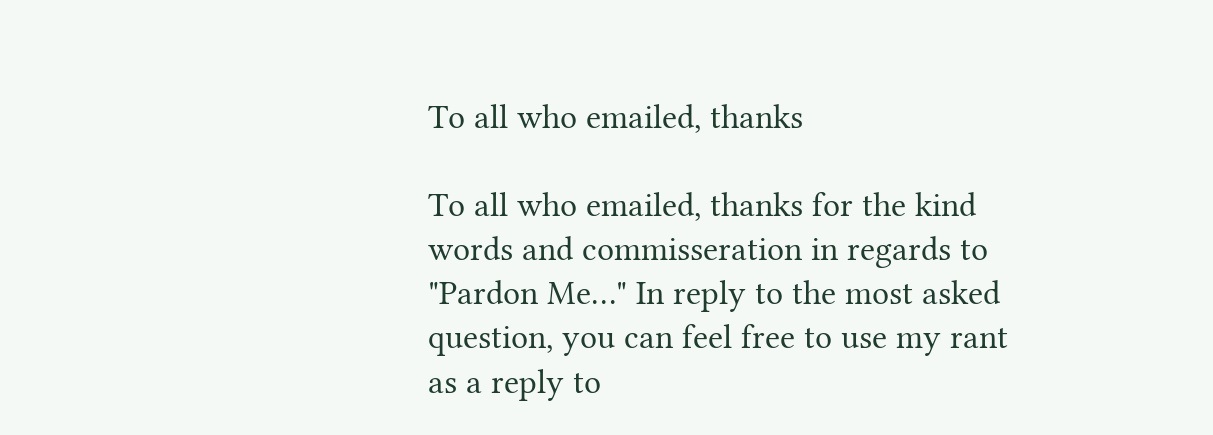To all who emailed, thanks

To all who emailed, thanks for the kind words and commisseration in regards to "Pardon Me…" In reply to the most asked question, you can feel free to use my rant as a reply to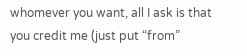whomever you want, all I ask is that you credit me (just put “from”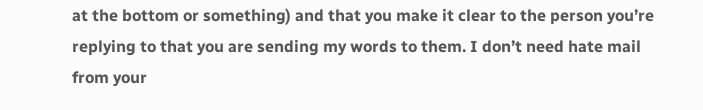at the bottom or something) and that you make it clear to the person you’re replying to that you are sending my words to them. I don’t need hate mail from your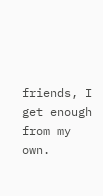friends, I get enough from my own.